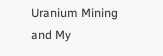Uranium Mining and My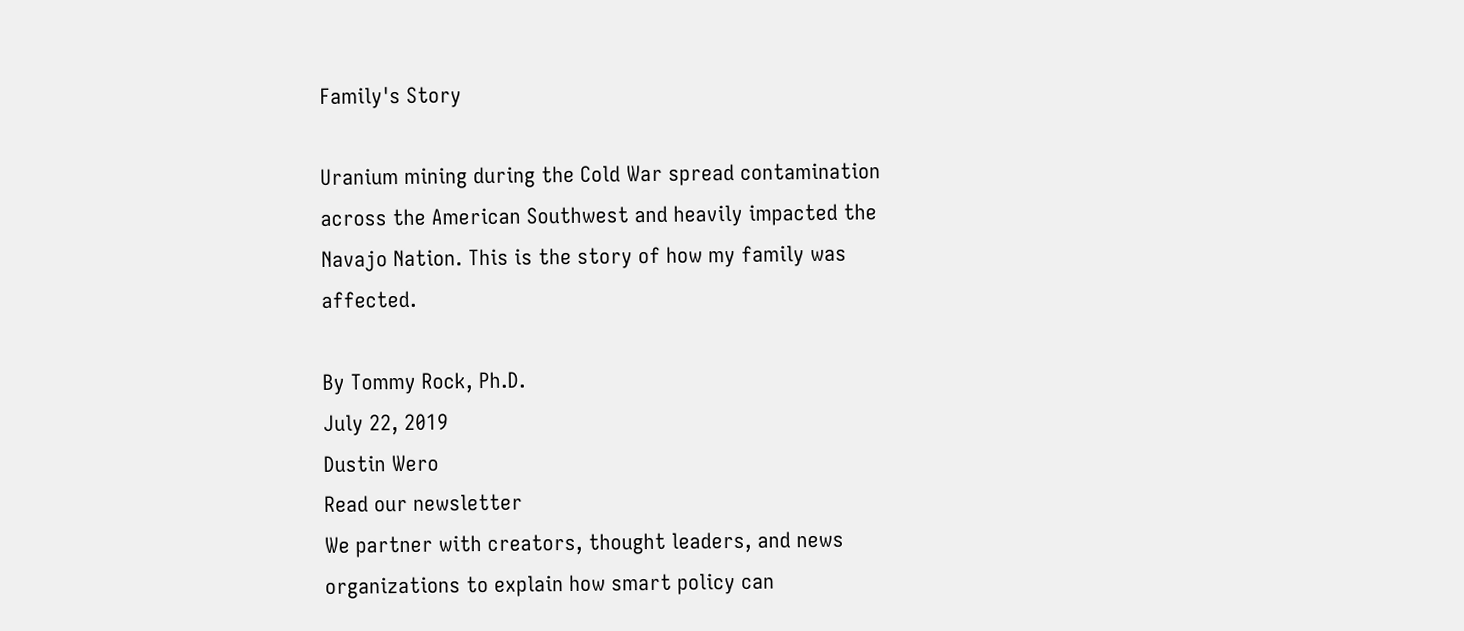Family's Story

Uranium mining during the Cold War spread contamination across the American Southwest and heavily impacted the Navajo Nation. This is the story of how my family was affected.

By Tommy Rock, Ph.D.
July 22, 2019
Dustin Wero
Read our newsletter
We partner with creators, thought leaders, and news organizations to explain how smart policy can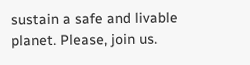sustain a safe and livable planet. Please, join us.